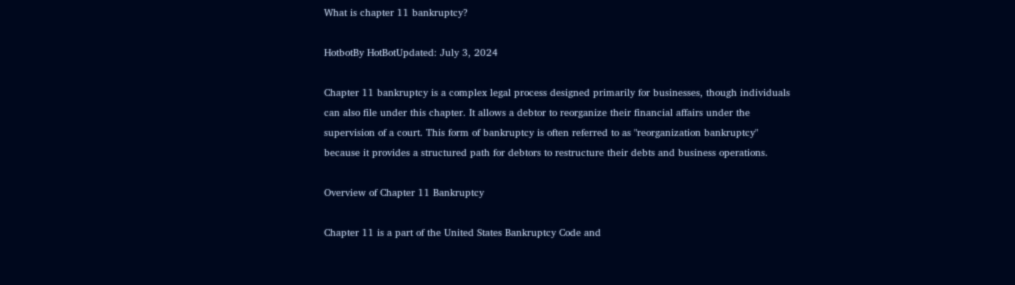What is chapter 11 bankruptcy?

HotbotBy HotBotUpdated: July 3, 2024

Chapter 11 bankruptcy is a complex legal process designed primarily for businesses, though individuals can also file under this chapter. It allows a debtor to reorganize their financial affairs under the supervision of a court. This form of bankruptcy is often referred to as "reorganization bankruptcy" because it provides a structured path for debtors to restructure their debts and business operations.

Overview of Chapter 11 Bankruptcy

Chapter 11 is a part of the United States Bankruptcy Code and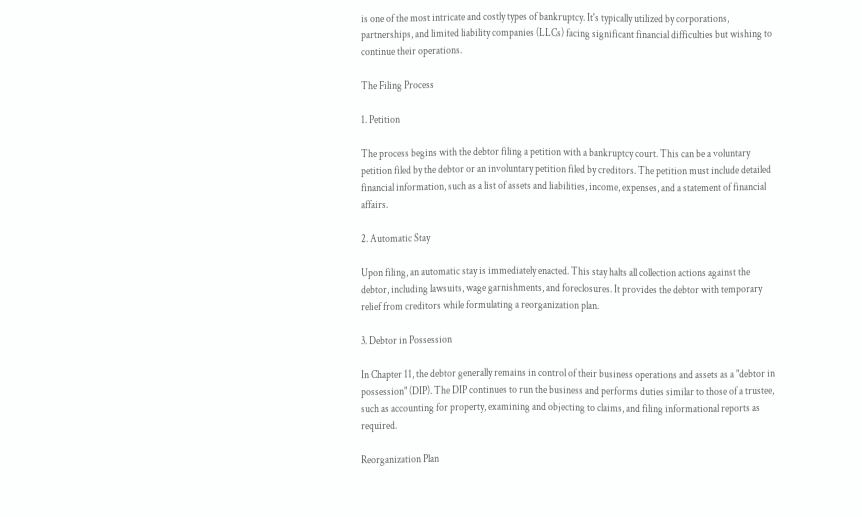is one of the most intricate and costly types of bankruptcy. It's typically utilized by corporations, partnerships, and limited liability companies (LLCs) facing significant financial difficulties but wishing to continue their operations.

The Filing Process

1. Petition

The process begins with the debtor filing a petition with a bankruptcy court. This can be a voluntary petition filed by the debtor or an involuntary petition filed by creditors. The petition must include detailed financial information, such as a list of assets and liabilities, income, expenses, and a statement of financial affairs.

2. Automatic Stay

Upon filing, an automatic stay is immediately enacted. This stay halts all collection actions against the debtor, including lawsuits, wage garnishments, and foreclosures. It provides the debtor with temporary relief from creditors while formulating a reorganization plan.

3. Debtor in Possession

In Chapter 11, the debtor generally remains in control of their business operations and assets as a "debtor in possession" (DIP). The DIP continues to run the business and performs duties similar to those of a trustee, such as accounting for property, examining and objecting to claims, and filing informational reports as required.

Reorganization Plan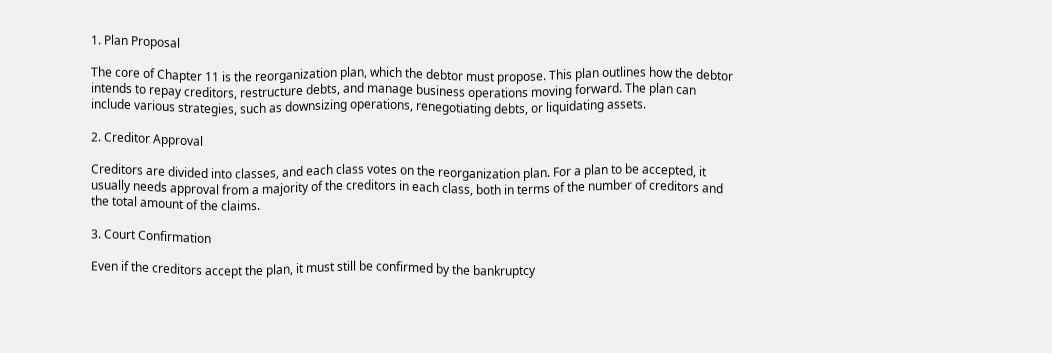1. Plan Proposal

The core of Chapter 11 is the reorganization plan, which the debtor must propose. This plan outlines how the debtor intends to repay creditors, restructure debts, and manage business operations moving forward. The plan can include various strategies, such as downsizing operations, renegotiating debts, or liquidating assets.

2. Creditor Approval

Creditors are divided into classes, and each class votes on the reorganization plan. For a plan to be accepted, it usually needs approval from a majority of the creditors in each class, both in terms of the number of creditors and the total amount of the claims.

3. Court Confirmation

Even if the creditors accept the plan, it must still be confirmed by the bankruptcy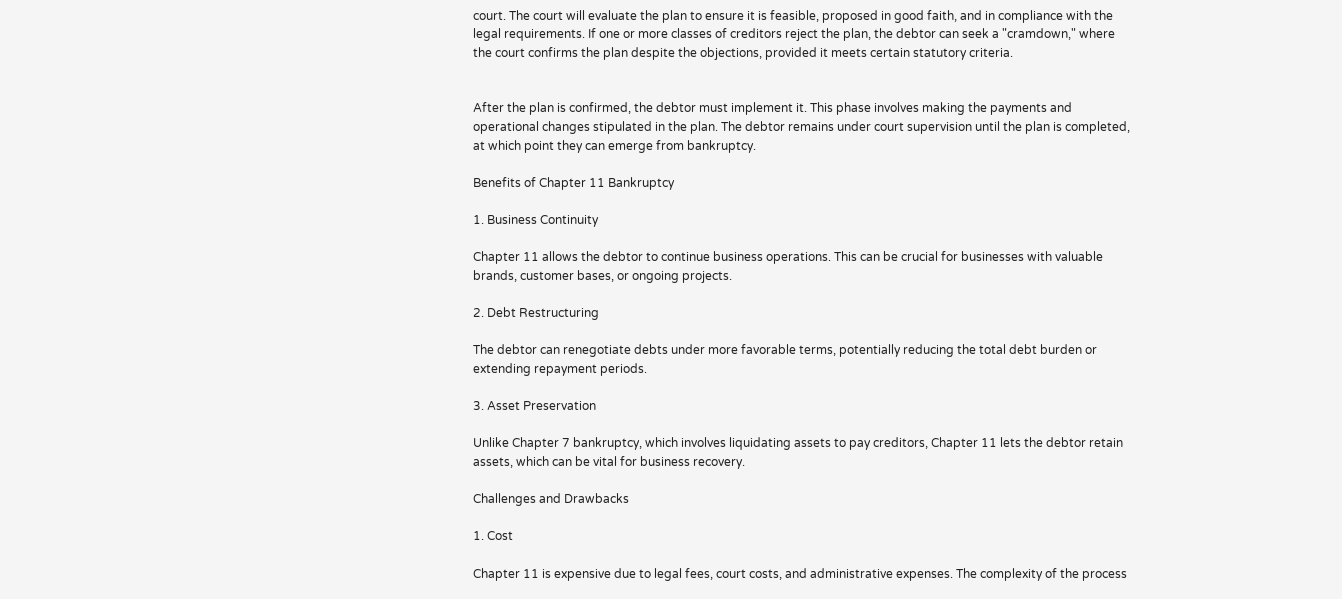court. The court will evaluate the plan to ensure it is feasible, proposed in good faith, and in compliance with the legal requirements. If one or more classes of creditors reject the plan, the debtor can seek a "cramdown," where the court confirms the plan despite the objections, provided it meets certain statutory criteria.


After the plan is confirmed, the debtor must implement it. This phase involves making the payments and operational changes stipulated in the plan. The debtor remains under court supervision until the plan is completed, at which point they can emerge from bankruptcy.

Benefits of Chapter 11 Bankruptcy

1. Business Continuity

Chapter 11 allows the debtor to continue business operations. This can be crucial for businesses with valuable brands, customer bases, or ongoing projects.

2. Debt Restructuring

The debtor can renegotiate debts under more favorable terms, potentially reducing the total debt burden or extending repayment periods.

3. Asset Preservation

Unlike Chapter 7 bankruptcy, which involves liquidating assets to pay creditors, Chapter 11 lets the debtor retain assets, which can be vital for business recovery.

Challenges and Drawbacks

1. Cost

Chapter 11 is expensive due to legal fees, court costs, and administrative expenses. The complexity of the process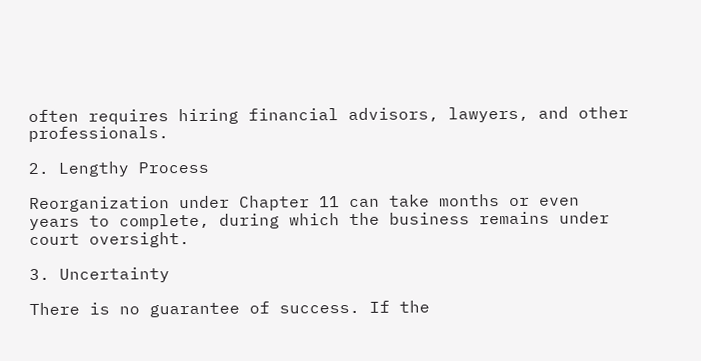often requires hiring financial advisors, lawyers, and other professionals.

2. Lengthy Process

Reorganization under Chapter 11 can take months or even years to complete, during which the business remains under court oversight.

3. Uncertainty

There is no guarantee of success. If the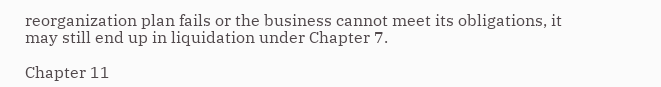reorganization plan fails or the business cannot meet its obligations, it may still end up in liquidation under Chapter 7.

Chapter 11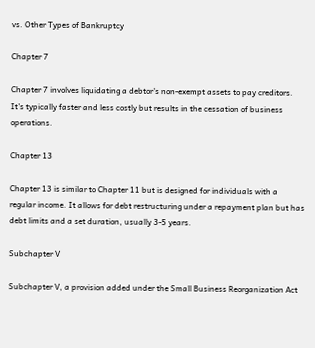vs. Other Types of Bankruptcy

Chapter 7

Chapter 7 involves liquidating a debtor's non-exempt assets to pay creditors. It's typically faster and less costly but results in the cessation of business operations.

Chapter 13

Chapter 13 is similar to Chapter 11 but is designed for individuals with a regular income. It allows for debt restructuring under a repayment plan but has debt limits and a set duration, usually 3-5 years.

Subchapter V

Subchapter V, a provision added under the Small Business Reorganization Act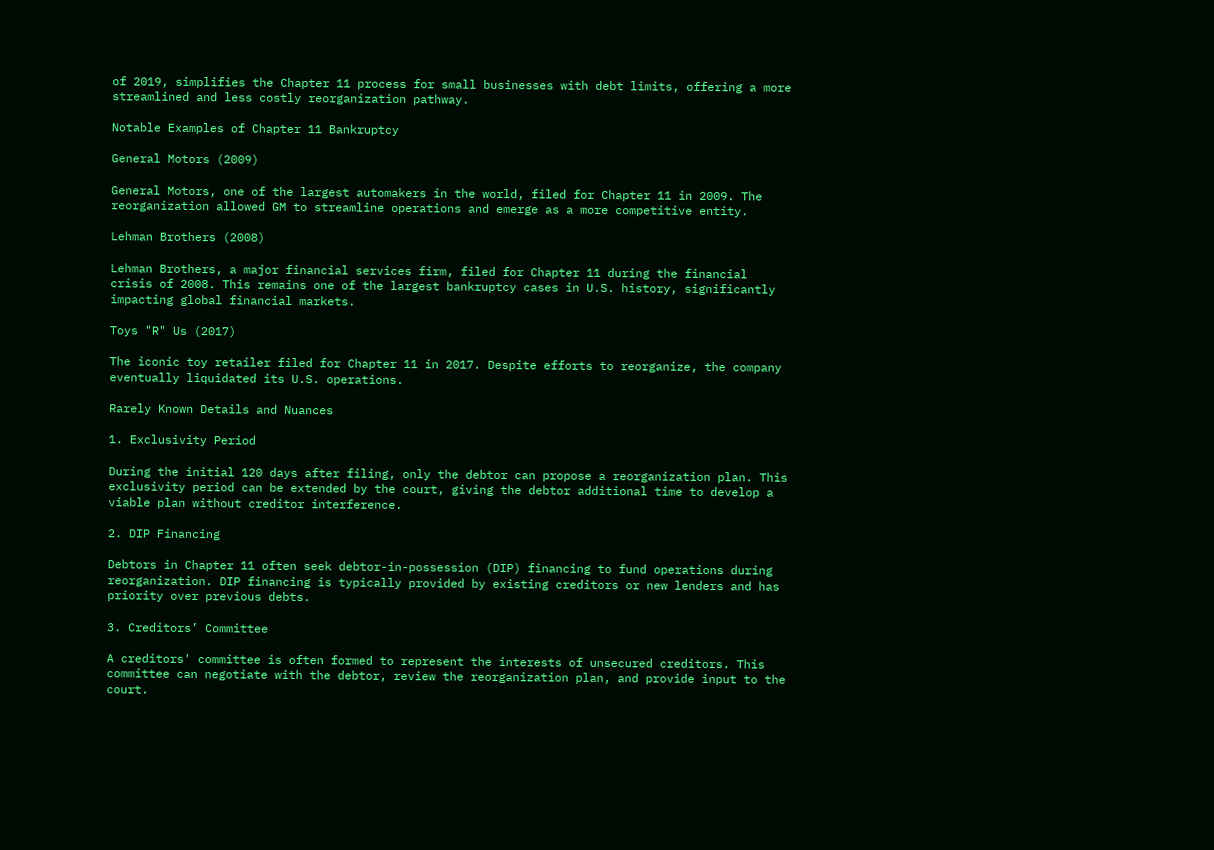of 2019, simplifies the Chapter 11 process for small businesses with debt limits, offering a more streamlined and less costly reorganization pathway.

Notable Examples of Chapter 11 Bankruptcy

General Motors (2009)

General Motors, one of the largest automakers in the world, filed for Chapter 11 in 2009. The reorganization allowed GM to streamline operations and emerge as a more competitive entity.

Lehman Brothers (2008)

Lehman Brothers, a major financial services firm, filed for Chapter 11 during the financial crisis of 2008. This remains one of the largest bankruptcy cases in U.S. history, significantly impacting global financial markets.

Toys "R" Us (2017)

The iconic toy retailer filed for Chapter 11 in 2017. Despite efforts to reorganize, the company eventually liquidated its U.S. operations.

Rarely Known Details and Nuances

1. Exclusivity Period

During the initial 120 days after filing, only the debtor can propose a reorganization plan. This exclusivity period can be extended by the court, giving the debtor additional time to develop a viable plan without creditor interference.

2. DIP Financing

Debtors in Chapter 11 often seek debtor-in-possession (DIP) financing to fund operations during reorganization. DIP financing is typically provided by existing creditors or new lenders and has priority over previous debts.

3. Creditors’ Committee

A creditors' committee is often formed to represent the interests of unsecured creditors. This committee can negotiate with the debtor, review the reorganization plan, and provide input to the court.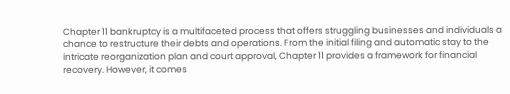Chapter 11 bankruptcy is a multifaceted process that offers struggling businesses and individuals a chance to restructure their debts and operations. From the initial filing and automatic stay to the intricate reorganization plan and court approval, Chapter 11 provides a framework for financial recovery. However, it comes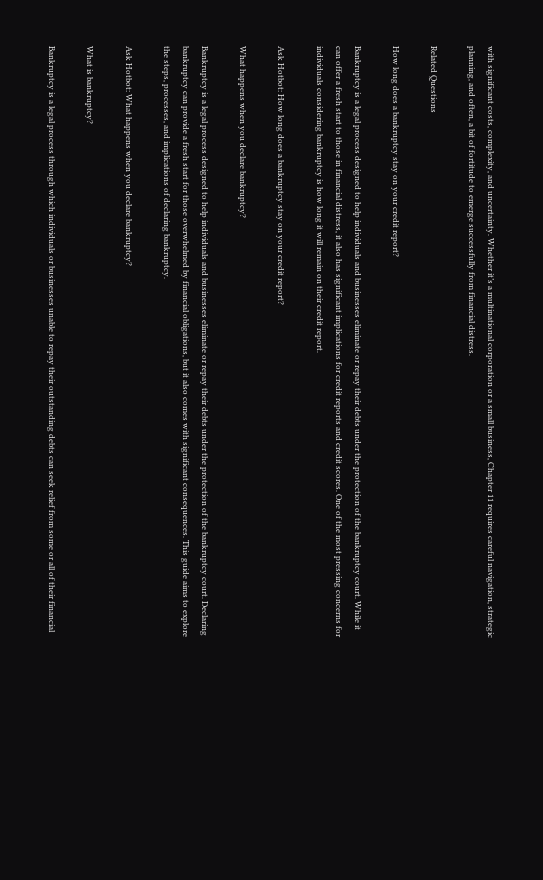with significant costs, complexity, and uncertainty. Whether it’s a multinational corporation or a small business, Chapter 11 requires careful navigation, strategic planning, and often, a bit of fortitude to emerge successfully from financial distress.

Related Questions

How long does a bankruptcy stay on your credit report?

Bankruptcy is a legal process designed to help individuals and businesses eliminate or repay their debts under the protection of the bankruptcy court. While it can offer a fresh start to those in financial distress, it also has significant implications for credit reports and credit scores. One of the most pressing concerns for individuals considering bankruptcy is how long it will remain on their credit report.

Ask Hotbot: How long does a bankruptcy stay on your credit report?

What happens when you declare bankruptcy?

Bankruptcy is a legal process designed to help individuals and businesses eliminate or repay their debts under the protection of the bankruptcy court. Declaring bankruptcy can provide a fresh start for those overwhelmed by financial obligations, but it also comes with significant consequences. This guide aims to explore the steps, processes, and implications of declaring bankruptcy.

Ask Hotbot: What happens when you declare bankruptcy?

What is bankruptcy?

Bankruptcy is a legal process through which individuals or businesses unable to repay their outstanding debts can seek relief from some or all of their financial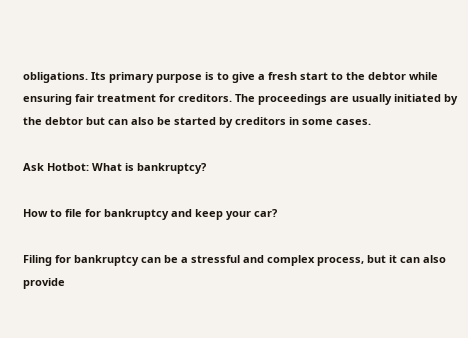obligations. Its primary purpose is to give a fresh start to the debtor while ensuring fair treatment for creditors. The proceedings are usually initiated by the debtor but can also be started by creditors in some cases.

Ask Hotbot: What is bankruptcy?

How to file for bankruptcy and keep your car?

Filing for bankruptcy can be a stressful and complex process, but it can also provide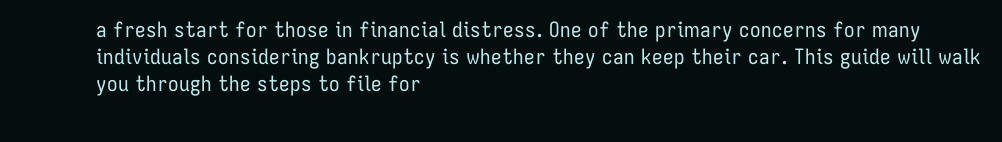a fresh start for those in financial distress. One of the primary concerns for many individuals considering bankruptcy is whether they can keep their car. This guide will walk you through the steps to file for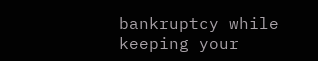bankruptcy while keeping your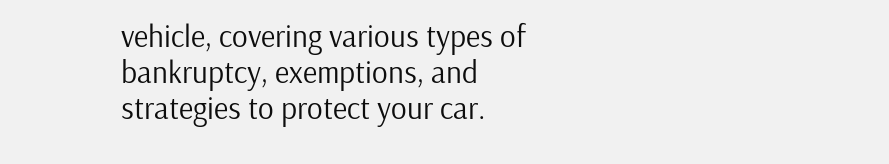vehicle, covering various types of bankruptcy, exemptions, and strategies to protect your car.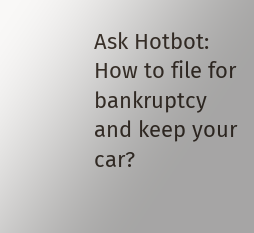Ask Hotbot: How to file for bankruptcy and keep your car?